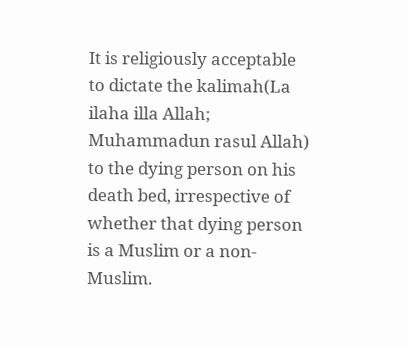It is religiously acceptable to dictate the kalimah(La ilaha illa Allah; Muhammadun rasul Allah) to the dying person on his death bed, irrespective of whether that dying person is a Muslim or a non-Muslim.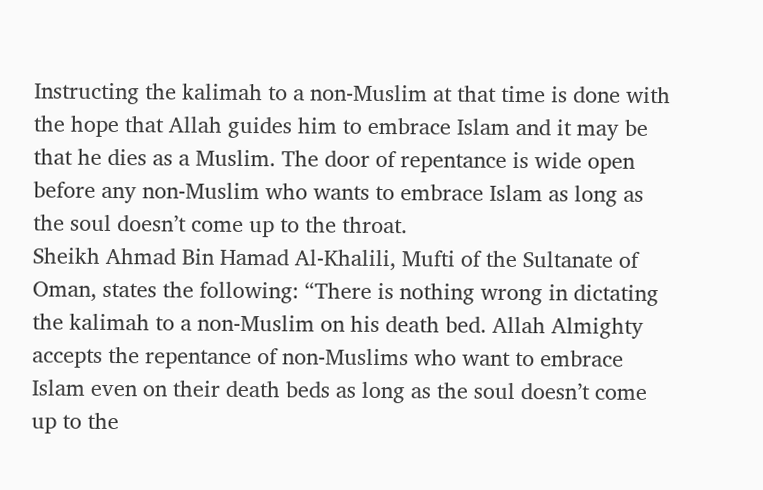Instructing the kalimah to a non-Muslim at that time is done with the hope that Allah guides him to embrace Islam and it may be that he dies as a Muslim. The door of repentance is wide open before any non-Muslim who wants to embrace Islam as long as the soul doesn’t come up to the throat.
Sheikh Ahmad Bin Hamad Al-Khalili, Mufti of the Sultanate of Oman, states the following: “There is nothing wrong in dictating the kalimah to a non-Muslim on his death bed. Allah Almighty accepts the repentance of non-Muslims who want to embrace Islam even on their death beds as long as the soul doesn’t come up to the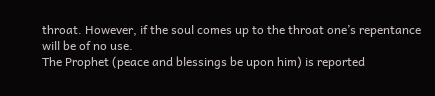throat. However, if the soul comes up to the throat one’s repentance will be of no use.
The Prophet (peace and blessings be upon him) is reported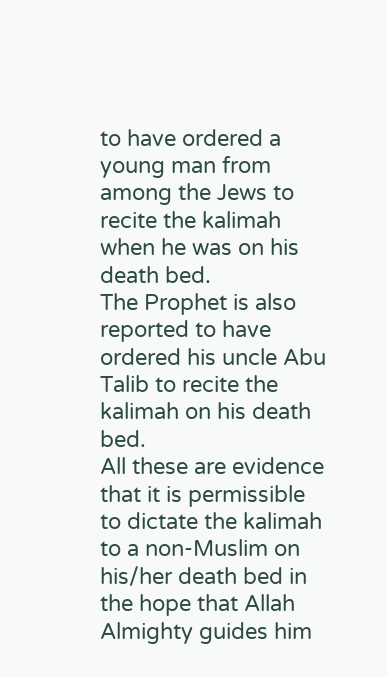to have ordered a young man from among the Jews to recite the kalimah when he was on his death bed.
The Prophet is also reported to have ordered his uncle Abu Talib to recite the kalimah on his death bed.
All these are evidence that it is permissible to dictate the kalimah to a non-Muslim on his/her death bed in the hope that Allah Almighty guides him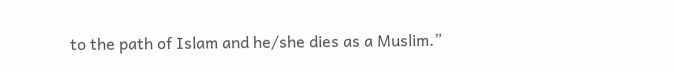to the path of Islam and he/she dies as a Muslim.”